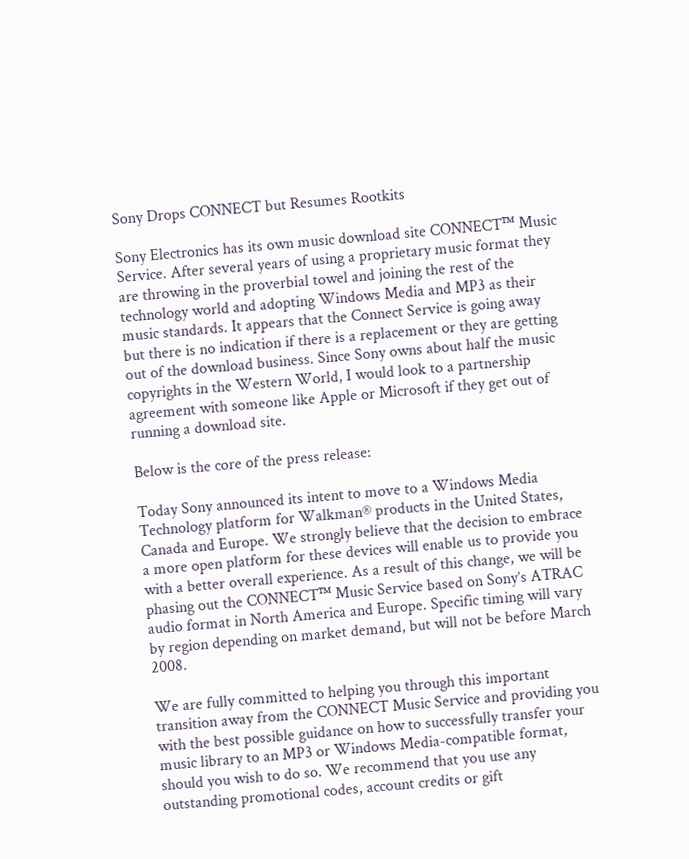Sony Drops CONNECT but Resumes Rootkits

Sony Electronics has its own music download site CONNECT™ Music Service. After several years of using a proprietary music format they are throwing in the proverbial towel and joining the rest of the technology world and adopting Windows Media and MP3 as their music standards. It appears that the Connect Service is going away but there is no indication if there is a replacement or they are getting out of the download business. Since Sony owns about half the music copyrights in the Western World, I would look to a partnership agreement with someone like Apple or Microsoft if they get out of running a download site.

Below is the core of the press release:

Today Sony announced its intent to move to a Windows Media Technology platform for Walkman® products in the United States, Canada and Europe. We strongly believe that the decision to embrace a more open platform for these devices will enable us to provide you with a better overall experience. As a result of this change, we will be phasing out the CONNECT™ Music Service based on Sony’s ATRAC audio format in North America and Europe. Specific timing will vary by region depending on market demand, but will not be before March 2008.

We are fully committed to helping you through this important transition away from the CONNECT Music Service and providing you with the best possible guidance on how to successfully transfer your music library to an MP3 or Windows Media-compatible format, should you wish to do so. We recommend that you use any outstanding promotional codes, account credits or gift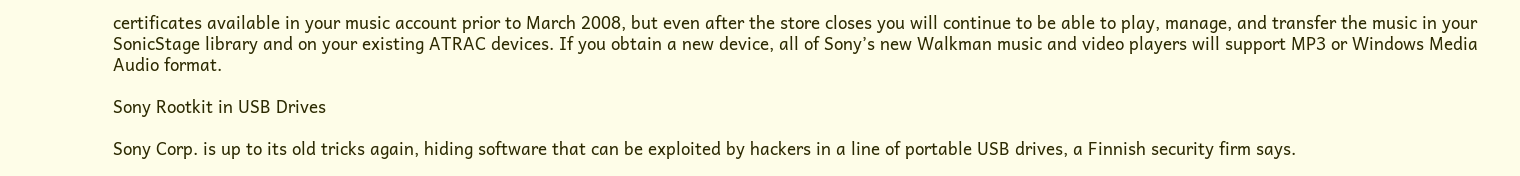certificates available in your music account prior to March 2008, but even after the store closes you will continue to be able to play, manage, and transfer the music in your SonicStage library and on your existing ATRAC devices. If you obtain a new device, all of Sony’s new Walkman music and video players will support MP3 or Windows Media Audio format.

Sony Rootkit in USB Drives

Sony Corp. is up to its old tricks again, hiding software that can be exploited by hackers in a line of portable USB drives, a Finnish security firm says.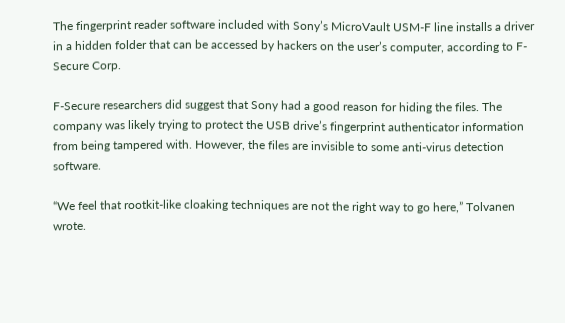The fingerprint reader software included with Sony’s MicroVault USM-F line installs a driver in a hidden folder that can be accessed by hackers on the user’s computer, according to F-Secure Corp.

F-Secure researchers did suggest that Sony had a good reason for hiding the files. The company was likely trying to protect the USB drive’s fingerprint authenticator information from being tampered with. However, the files are invisible to some anti-virus detection software.

“We feel that rootkit-like cloaking techniques are not the right way to go here,” Tolvanen wrote.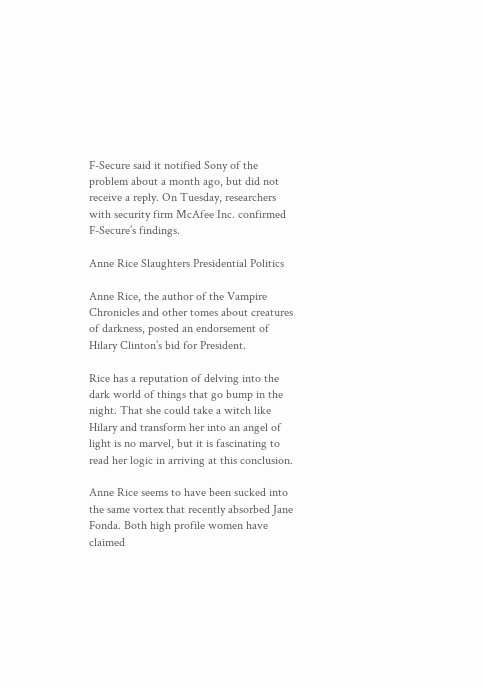F-Secure said it notified Sony of the problem about a month ago, but did not receive a reply. On Tuesday, researchers with security firm McAfee Inc. confirmed F-Secure’s findings.

Anne Rice Slaughters Presidential Politics

Anne Rice, the author of the Vampire Chronicles and other tomes about creatures of darkness, posted an endorsement of Hilary Clinton’s bid for President.

Rice has a reputation of delving into the dark world of things that go bump in the night. That she could take a witch like Hilary and transform her into an angel of light is no marvel, but it is fascinating to read her logic in arriving at this conclusion.

Anne Rice seems to have been sucked into the same vortex that recently absorbed Jane Fonda. Both high profile women have claimed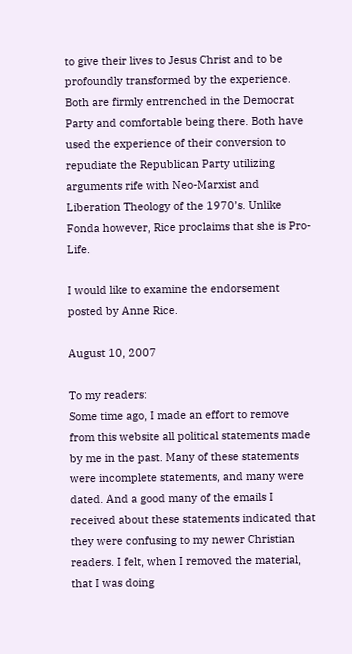to give their lives to Jesus Christ and to be profoundly transformed by the experience. Both are firmly entrenched in the Democrat Party and comfortable being there. Both have used the experience of their conversion to repudiate the Republican Party utilizing arguments rife with Neo-Marxist and Liberation Theology of the 1970’s. Unlike Fonda however, Rice proclaims that she is Pro-Life.

I would like to examine the endorsement posted by Anne Rice.

August 10, 2007

To my readers:
Some time ago, I made an effort to remove from this website all political statements made by me in the past. Many of these statements were incomplete statements, and many were dated. And a good many of the emails I received about these statements indicated that they were confusing to my newer Christian readers. I felt, when I removed the material, that I was doing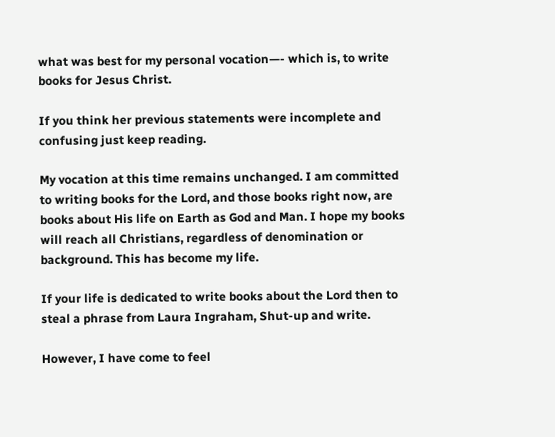what was best for my personal vocation—- which is, to write books for Jesus Christ.

If you think her previous statements were incomplete and confusing just keep reading.

My vocation at this time remains unchanged. I am committed to writing books for the Lord, and those books right now, are books about His life on Earth as God and Man. I hope my books will reach all Christians, regardless of denomination or background. This has become my life.

If your life is dedicated to write books about the Lord then to steal a phrase from Laura Ingraham, Shut-up and write.

However, I have come to feel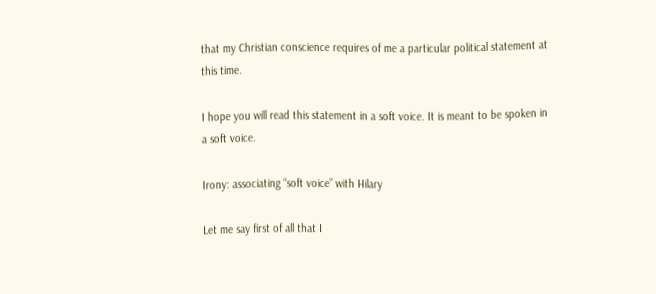that my Christian conscience requires of me a particular political statement at this time.

I hope you will read this statement in a soft voice. It is meant to be spoken in a soft voice.

Irony: associating “soft voice” with Hilary

Let me say first of all that I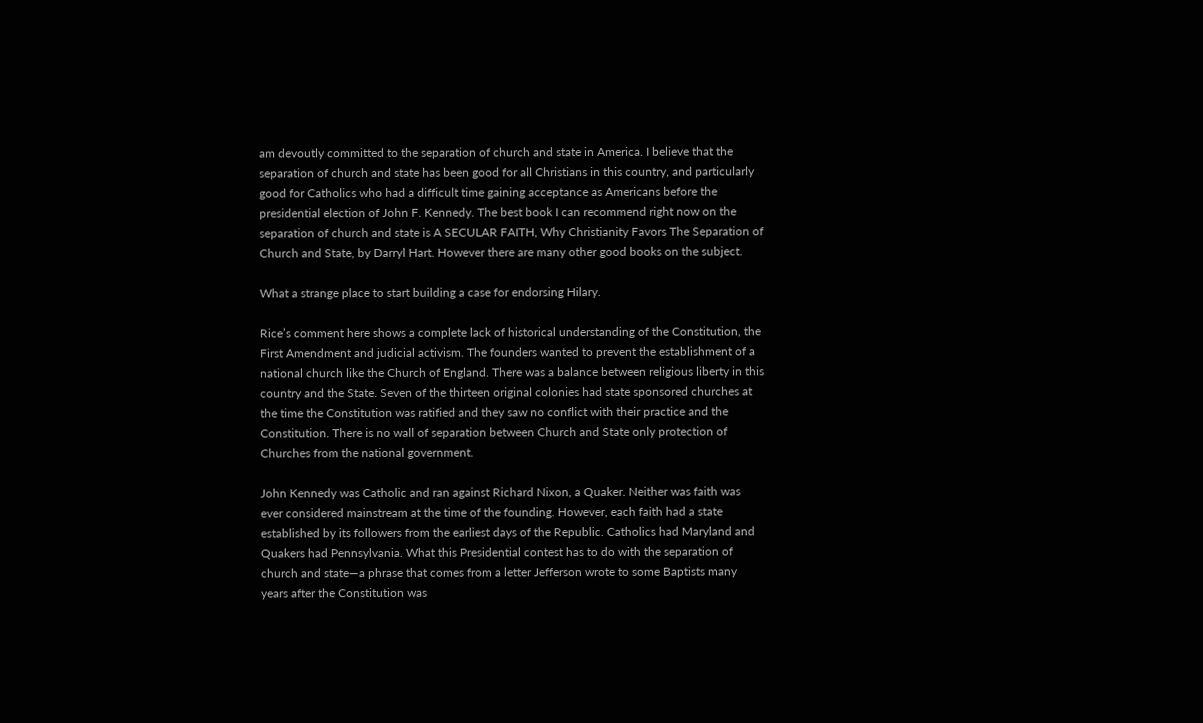am devoutly committed to the separation of church and state in America. I believe that the separation of church and state has been good for all Christians in this country, and particularly good for Catholics who had a difficult time gaining acceptance as Americans before the presidential election of John F. Kennedy. The best book I can recommend right now on the separation of church and state is A SECULAR FAITH, Why Christianity Favors The Separation of Church and State, by Darryl Hart. However there are many other good books on the subject.

What a strange place to start building a case for endorsing Hilary.

Rice’s comment here shows a complete lack of historical understanding of the Constitution, the First Amendment and judicial activism. The founders wanted to prevent the establishment of a national church like the Church of England. There was a balance between religious liberty in this country and the State. Seven of the thirteen original colonies had state sponsored churches at the time the Constitution was ratified and they saw no conflict with their practice and the Constitution. There is no wall of separation between Church and State only protection of Churches from the national government.

John Kennedy was Catholic and ran against Richard Nixon, a Quaker. Neither was faith was ever considered mainstream at the time of the founding. However, each faith had a state established by its followers from the earliest days of the Republic. Catholics had Maryland and Quakers had Pennsylvania. What this Presidential contest has to do with the separation of church and state—a phrase that comes from a letter Jefferson wrote to some Baptists many years after the Constitution was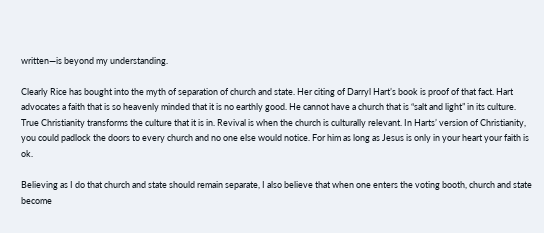written—is beyond my understanding.

Clearly Rice has bought into the myth of separation of church and state. Her citing of Darryl Hart’s book is proof of that fact. Hart advocates a faith that is so heavenly minded that it is no earthly good. He cannot have a church that is “salt and light” in its culture. True Christianity transforms the culture that it is in. Revival is when the church is culturally relevant. In Harts’ version of Christianity, you could padlock the doors to every church and no one else would notice. For him as long as Jesus is only in your heart your faith is ok.

Believing as I do that church and state should remain separate, I also believe that when one enters the voting booth, church and state become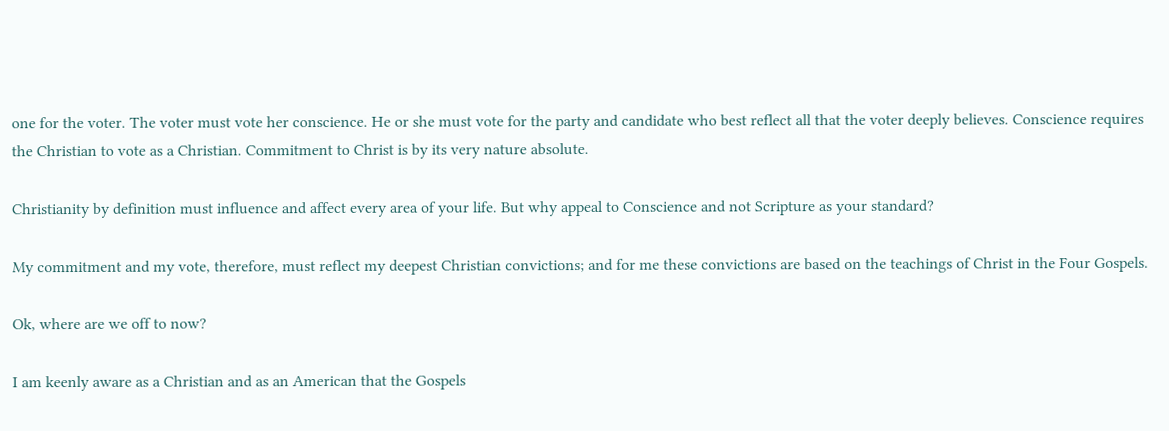one for the voter. The voter must vote her conscience. He or she must vote for the party and candidate who best reflect all that the voter deeply believes. Conscience requires the Christian to vote as a Christian. Commitment to Christ is by its very nature absolute.

Christianity by definition must influence and affect every area of your life. But why appeal to Conscience and not Scripture as your standard?

My commitment and my vote, therefore, must reflect my deepest Christian convictions; and for me these convictions are based on the teachings of Christ in the Four Gospels.

Ok, where are we off to now?

I am keenly aware as a Christian and as an American that the Gospels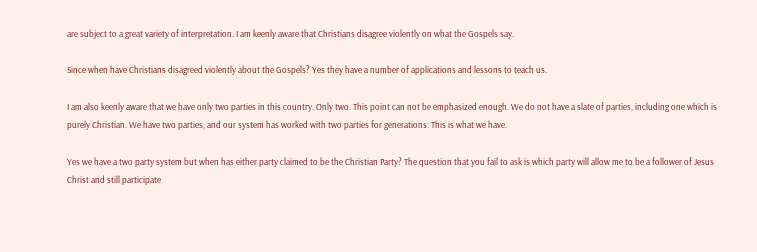are subject to a great variety of interpretation. I am keenly aware that Christians disagree violently on what the Gospels say.

Since when have Christians disagreed violently about the Gospels? Yes they have a number of applications and lessons to teach us.

I am also keenly aware that we have only two parties in this country. Only two. This point can not be emphasized enough. We do not have a slate of parties, including one which is purely Christian. We have two parties, and our system has worked with two parties for generations. This is what we have.

Yes we have a two party system but when has either party claimed to be the Christian Party? The question that you fail to ask is which party will allow me to be a follower of Jesus Christ and still participate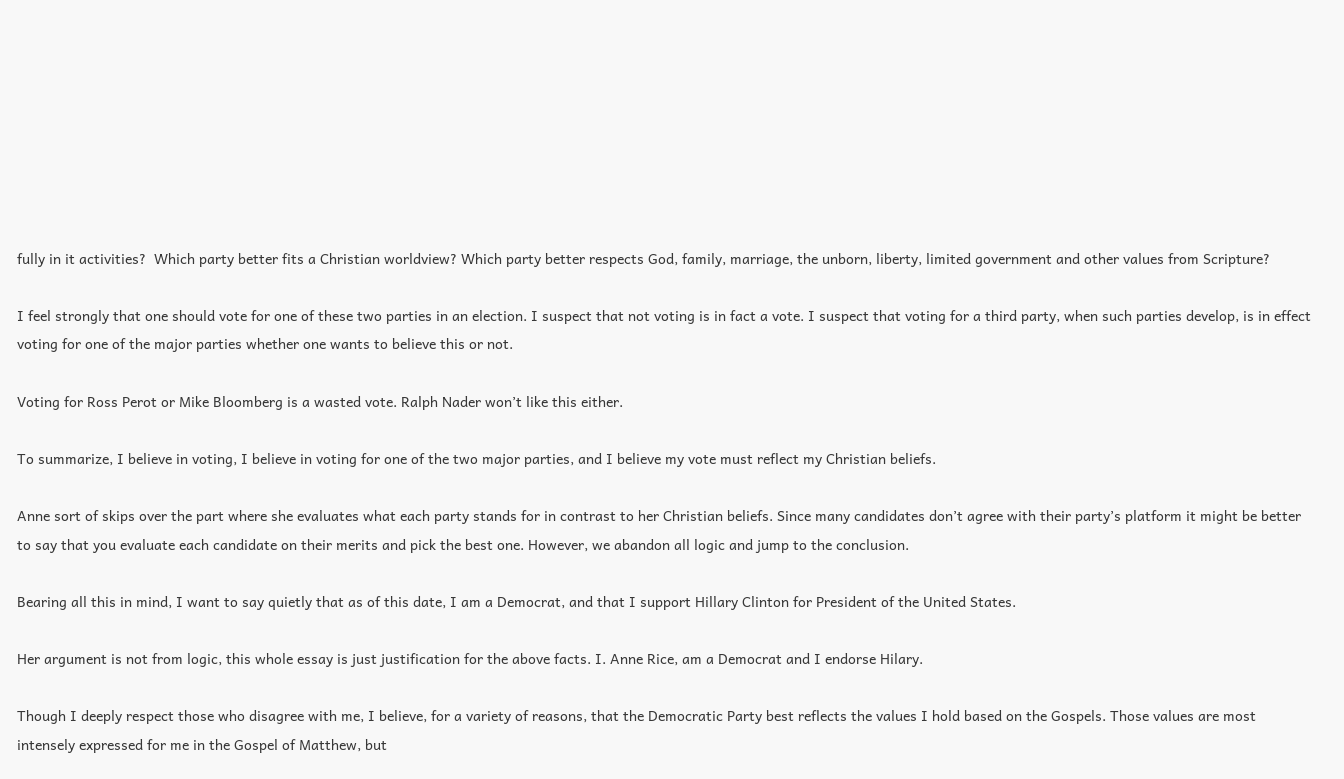fully in it activities?  Which party better fits a Christian worldview? Which party better respects God, family, marriage, the unborn, liberty, limited government and other values from Scripture?

I feel strongly that one should vote for one of these two parties in an election. I suspect that not voting is in fact a vote. I suspect that voting for a third party, when such parties develop, is in effect voting for one of the major parties whether one wants to believe this or not.

Voting for Ross Perot or Mike Bloomberg is a wasted vote. Ralph Nader won’t like this either.

To summarize, I believe in voting, I believe in voting for one of the two major parties, and I believe my vote must reflect my Christian beliefs.

Anne sort of skips over the part where she evaluates what each party stands for in contrast to her Christian beliefs. Since many candidates don’t agree with their party’s platform it might be better to say that you evaluate each candidate on their merits and pick the best one. However, we abandon all logic and jump to the conclusion.

Bearing all this in mind, I want to say quietly that as of this date, I am a Democrat, and that I support Hillary Clinton for President of the United States.

Her argument is not from logic, this whole essay is just justification for the above facts. I. Anne Rice, am a Democrat and I endorse Hilary.

Though I deeply respect those who disagree with me, I believe, for a variety of reasons, that the Democratic Party best reflects the values I hold based on the Gospels. Those values are most intensely expressed for me in the Gospel of Matthew, but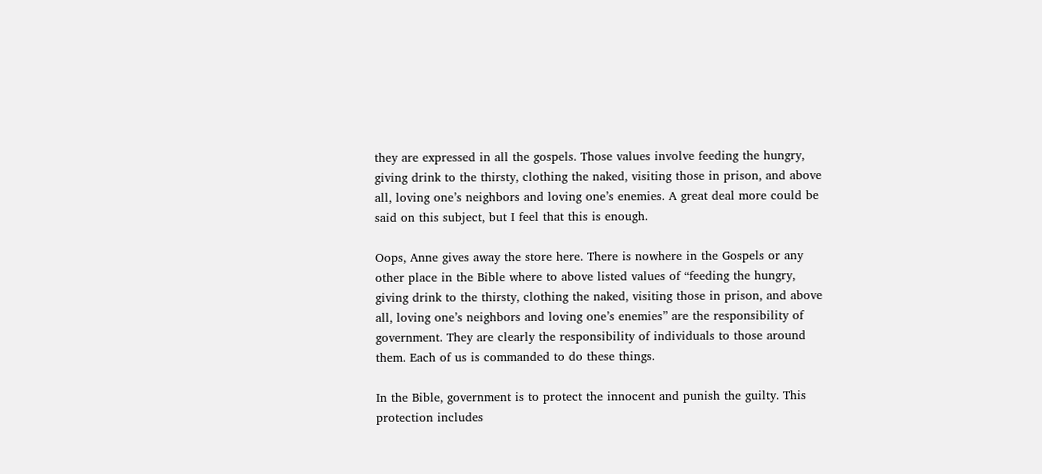they are expressed in all the gospels. Those values involve feeding the hungry, giving drink to the thirsty, clothing the naked, visiting those in prison, and above all, loving one’s neighbors and loving one’s enemies. A great deal more could be said on this subject, but I feel that this is enough.

Oops, Anne gives away the store here. There is nowhere in the Gospels or any other place in the Bible where to above listed values of “feeding the hungry, giving drink to the thirsty, clothing the naked, visiting those in prison, and above all, loving one’s neighbors and loving one’s enemies” are the responsibility of government. They are clearly the responsibility of individuals to those around them. Each of us is commanded to do these things.

In the Bible, government is to protect the innocent and punish the guilty. This protection includes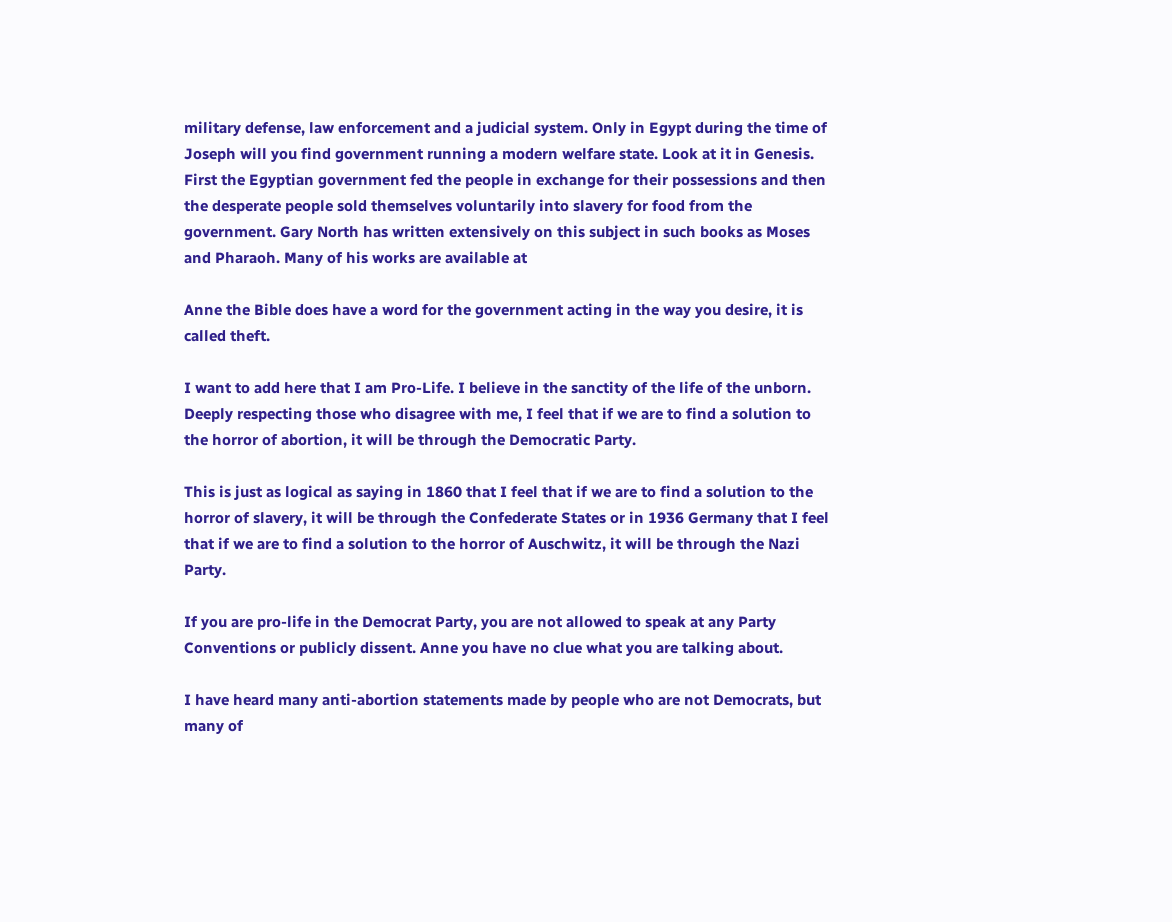military defense, law enforcement and a judicial system. Only in Egypt during the time of Joseph will you find government running a modern welfare state. Look at it in Genesis. First the Egyptian government fed the people in exchange for their possessions and then the desperate people sold themselves voluntarily into slavery for food from the government. Gary North has written extensively on this subject in such books as Moses and Pharaoh. Many of his works are available at

Anne the Bible does have a word for the government acting in the way you desire, it is called theft.

I want to add here that I am Pro-Life. I believe in the sanctity of the life of the unborn. Deeply respecting those who disagree with me, I feel that if we are to find a solution to the horror of abortion, it will be through the Democratic Party.

This is just as logical as saying in 1860 that I feel that if we are to find a solution to the horror of slavery, it will be through the Confederate States or in 1936 Germany that I feel that if we are to find a solution to the horror of Auschwitz, it will be through the Nazi Party.

If you are pro-life in the Democrat Party, you are not allowed to speak at any Party Conventions or publicly dissent. Anne you have no clue what you are talking about.

I have heard many anti-abortion statements made by people who are not Democrats, but many of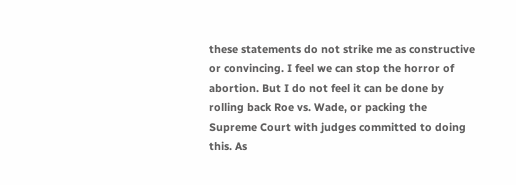these statements do not strike me as constructive or convincing. I feel we can stop the horror of abortion. But I do not feel it can be done by rolling back Roe vs. Wade, or packing the Supreme Court with judges committed to doing this. As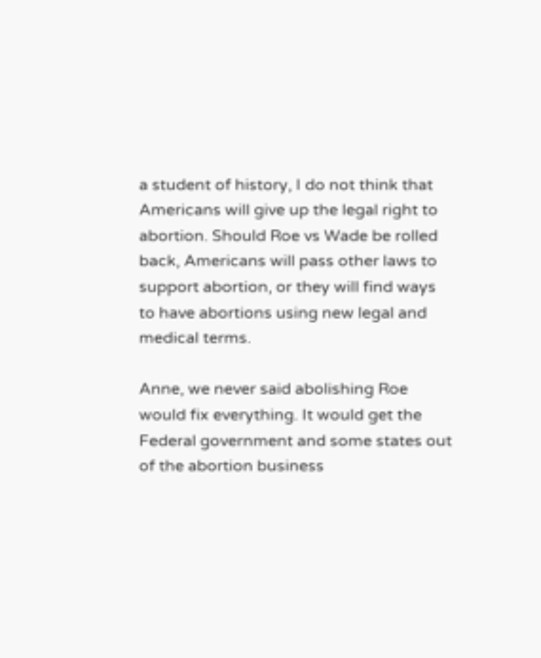a student of history, I do not think that Americans will give up the legal right to abortion. Should Roe vs Wade be rolled back, Americans will pass other laws to support abortion, or they will find ways to have abortions using new legal and medical terms.

Anne, we never said abolishing Roe would fix everything. It would get the Federal government and some states out of the abortion business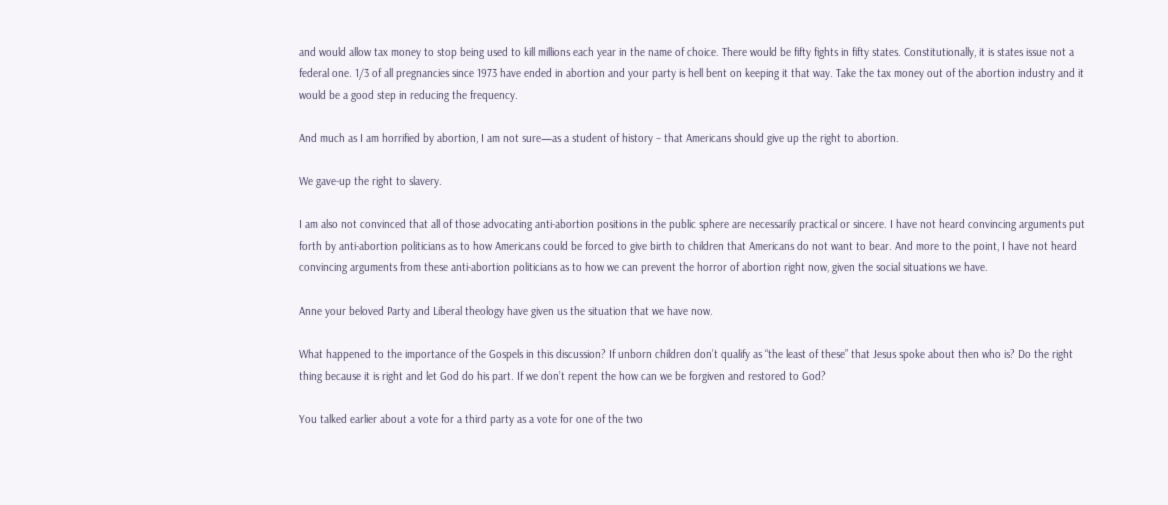and would allow tax money to stop being used to kill millions each year in the name of choice. There would be fifty fights in fifty states. Constitutionally, it is states issue not a federal one. 1/3 of all pregnancies since 1973 have ended in abortion and your party is hell bent on keeping it that way. Take the tax money out of the abortion industry and it would be a good step in reducing the frequency.

And much as I am horrified by abortion, I am not sure—as a student of history – that Americans should give up the right to abortion.

We gave-up the right to slavery.

I am also not convinced that all of those advocating anti-abortion positions in the public sphere are necessarily practical or sincere. I have not heard convincing arguments put forth by anti-abortion politicians as to how Americans could be forced to give birth to children that Americans do not want to bear. And more to the point, I have not heard convincing arguments from these anti-abortion politicians as to how we can prevent the horror of abortion right now, given the social situations we have.

Anne your beloved Party and Liberal theology have given us the situation that we have now.

What happened to the importance of the Gospels in this discussion? If unborn children don’t qualify as “the least of these” that Jesus spoke about then who is? Do the right thing because it is right and let God do his part. If we don’t repent the how can we be forgiven and restored to God?

You talked earlier about a vote for a third party as a vote for one of the two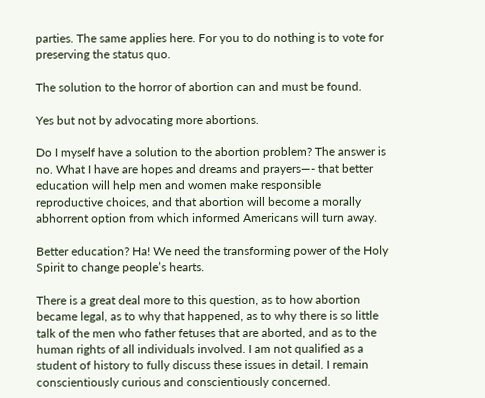parties. The same applies here. For you to do nothing is to vote for preserving the status quo.

The solution to the horror of abortion can and must be found.

Yes but not by advocating more abortions.

Do I myself have a solution to the abortion problem? The answer is no. What I have are hopes and dreams and prayers—- that better education will help men and women make responsible reproductive choices, and that abortion will become a morally abhorrent option from which informed Americans will turn away.

Better education? Ha! We need the transforming power of the Holy Spirit to change people’s hearts.

There is a great deal more to this question, as to how abortion became legal, as to why that happened, as to why there is so little talk of the men who father fetuses that are aborted, and as to the human rights of all individuals involved. I am not qualified as a student of history to fully discuss these issues in detail. I remain conscientiously curious and conscientiously concerned.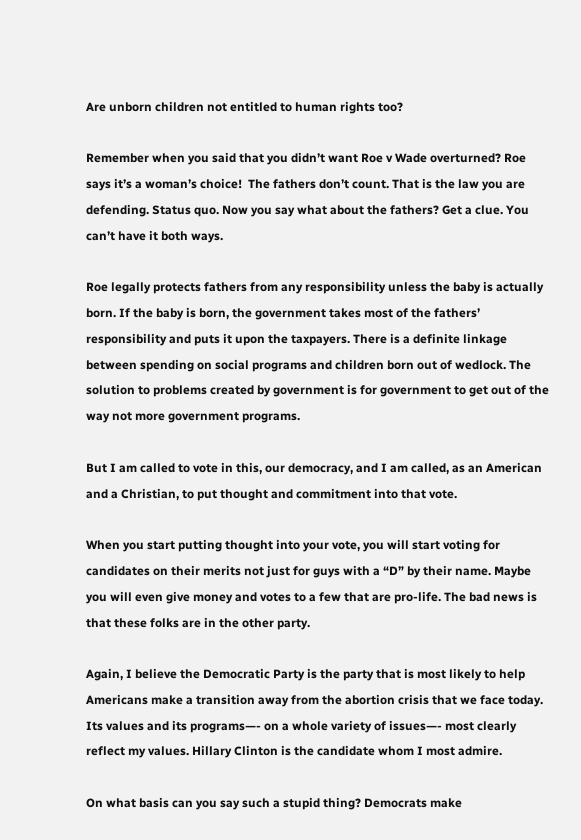Are unborn children not entitled to human rights too?

Remember when you said that you didn’t want Roe v Wade overturned? Roe says it’s a woman’s choice!  The fathers don’t count. That is the law you are defending. Status quo. Now you say what about the fathers? Get a clue. You can’t have it both ways.

Roe legally protects fathers from any responsibility unless the baby is actually born. If the baby is born, the government takes most of the fathers’ responsibility and puts it upon the taxpayers. There is a definite linkage between spending on social programs and children born out of wedlock. The solution to problems created by government is for government to get out of the way not more government programs.

But I am called to vote in this, our democracy, and I am called, as an American and a Christian, to put thought and commitment into that vote.

When you start putting thought into your vote, you will start voting for candidates on their merits not just for guys with a “D” by their name. Maybe you will even give money and votes to a few that are pro-life. The bad news is that these folks are in the other party.

Again, I believe the Democratic Party is the party that is most likely to help Americans make a transition away from the abortion crisis that we face today. Its values and its programs—- on a whole variety of issues—- most clearly reflect my values. Hillary Clinton is the candidate whom I most admire.

On what basis can you say such a stupid thing? Democrats make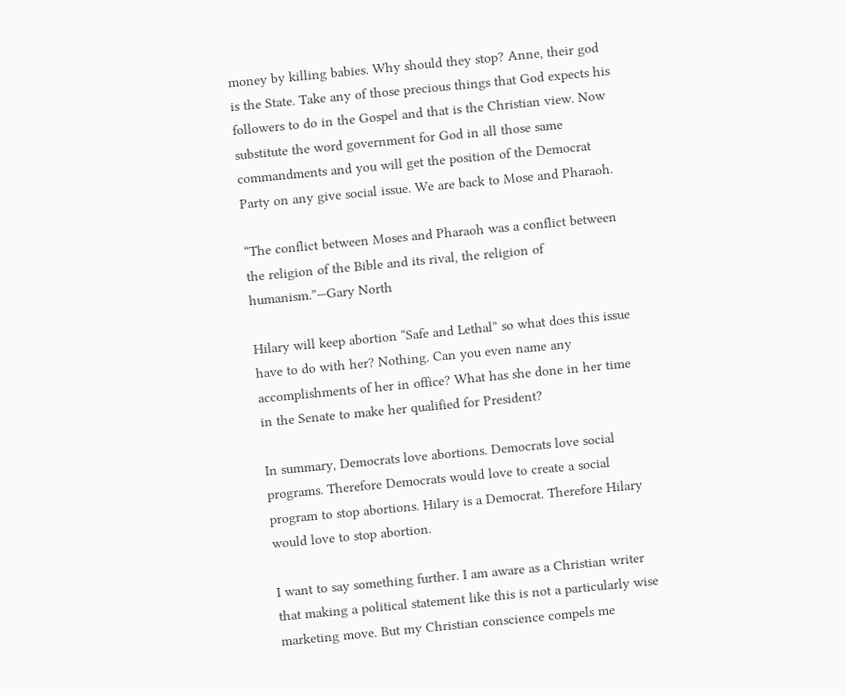money by killing babies. Why should they stop? Anne, their god is the State. Take any of those precious things that God expects his followers to do in the Gospel and that is the Christian view. Now substitute the word government for God in all those same commandments and you will get the position of the Democrat Party on any give social issue. We are back to Mose and Pharaoh.

“The conflict between Moses and Pharaoh was a conflict between the religion of the Bible and its rival, the religion of humanism.”—Gary North

Hilary will keep abortion “Safe and Lethal” so what does this issue have to do with her? Nothing. Can you even name any accomplishments of her in office? What has she done in her time in the Senate to make her qualified for President?

In summary, Democrats love abortions. Democrats love social programs. Therefore Democrats would love to create a social program to stop abortions. Hilary is a Democrat. Therefore Hilary would love to stop abortion.

I want to say something further. I am aware as a Christian writer that making a political statement like this is not a particularly wise marketing move. But my Christian conscience compels me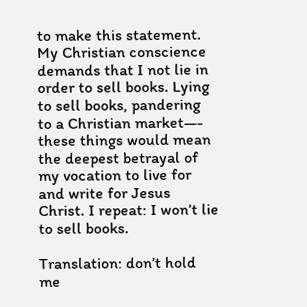to make this statement. My Christian conscience demands that I not lie in order to sell books. Lying to sell books, pandering to a Christian market—- these things would mean the deepest betrayal of my vocation to live for and write for Jesus Christ. I repeat: I won’t lie to sell books.

Translation: don’t hold me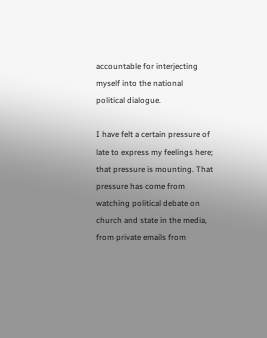accountable for interjecting myself into the national political dialogue.

I have felt a certain pressure of late to express my feelings here; that pressure is mounting. That pressure has come from watching political debate on church and state in the media, from private emails from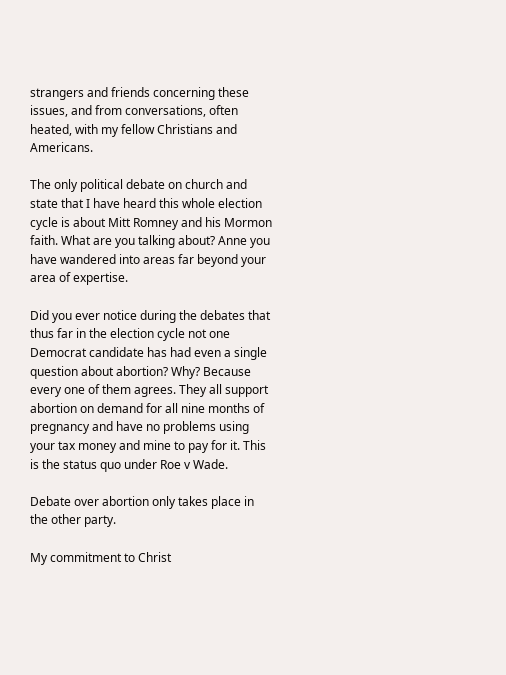strangers and friends concerning these issues, and from conversations, often heated, with my fellow Christians and Americans.

The only political debate on church and state that I have heard this whole election cycle is about Mitt Romney and his Mormon faith. What are you talking about? Anne you have wandered into areas far beyond your area of expertise.

Did you ever notice during the debates that thus far in the election cycle not one Democrat candidate has had even a single question about abortion? Why? Because every one of them agrees. They all support abortion on demand for all nine months of pregnancy and have no problems using your tax money and mine to pay for it. This is the status quo under Roe v Wade.

Debate over abortion only takes place in the other party.

My commitment to Christ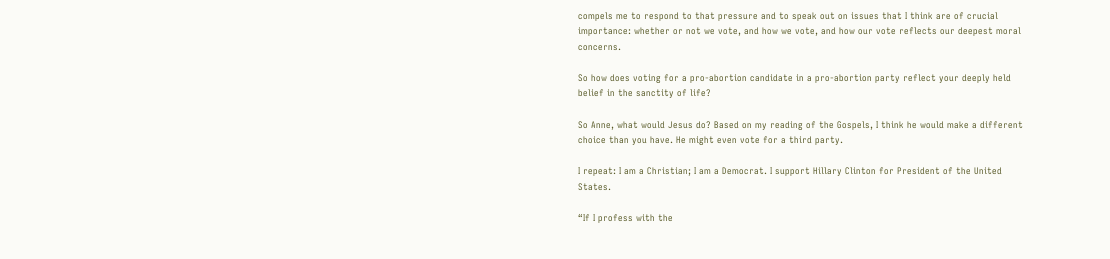compels me to respond to that pressure and to speak out on issues that I think are of crucial importance: whether or not we vote, and how we vote, and how our vote reflects our deepest moral concerns.

So how does voting for a pro-abortion candidate in a pro-abortion party reflect your deeply held belief in the sanctity of life?

So Anne, what would Jesus do? Based on my reading of the Gospels, I think he would make a different choice than you have. He might even vote for a third party.

I repeat: I am a Christian; I am a Democrat. I support Hillary Clinton for President of the United States.

“If I profess with the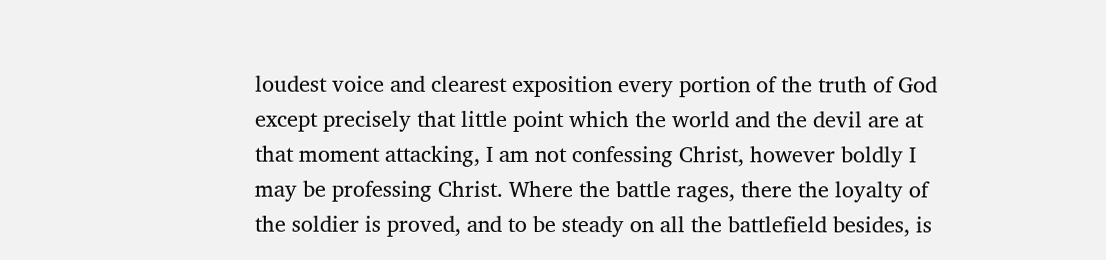loudest voice and clearest exposition every portion of the truth of God except precisely that little point which the world and the devil are at that moment attacking, I am not confessing Christ, however boldly I may be professing Christ. Where the battle rages, there the loyalty of the soldier is proved, and to be steady on all the battlefield besides, is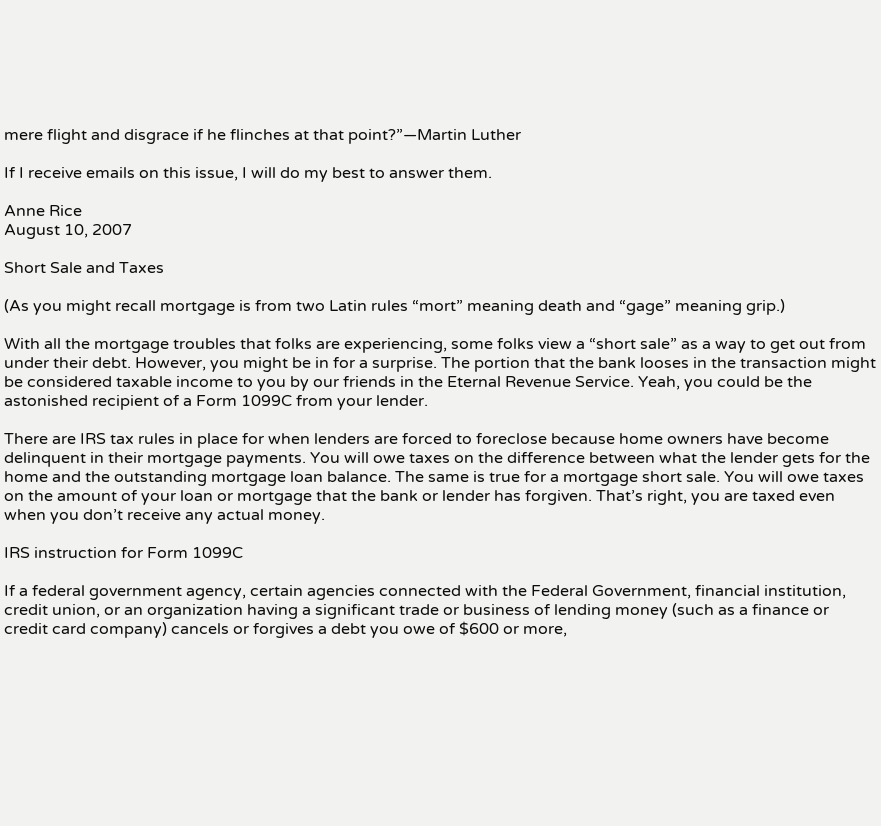mere flight and disgrace if he flinches at that point?”—Martin Luther

If I receive emails on this issue, I will do my best to answer them.

Anne Rice
August 10, 2007

Short Sale and Taxes

(As you might recall mortgage is from two Latin rules “mort” meaning death and “gage” meaning grip.)

With all the mortgage troubles that folks are experiencing, some folks view a “short sale” as a way to get out from under their debt. However, you might be in for a surprise. The portion that the bank looses in the transaction might be considered taxable income to you by our friends in the Eternal Revenue Service. Yeah, you could be the astonished recipient of a Form 1099C from your lender.

There are IRS tax rules in place for when lenders are forced to foreclose because home owners have become delinquent in their mortgage payments. You will owe taxes on the difference between what the lender gets for the home and the outstanding mortgage loan balance. The same is true for a mortgage short sale. You will owe taxes on the amount of your loan or mortgage that the bank or lender has forgiven. That’s right, you are taxed even when you don’t receive any actual money.

IRS instruction for Form 1099C

If a federal government agency, certain agencies connected with the Federal Government, financial institution, credit union, or an organization having a significant trade or business of lending money (such as a finance or credit card company) cancels or forgives a debt you owe of $600 or more,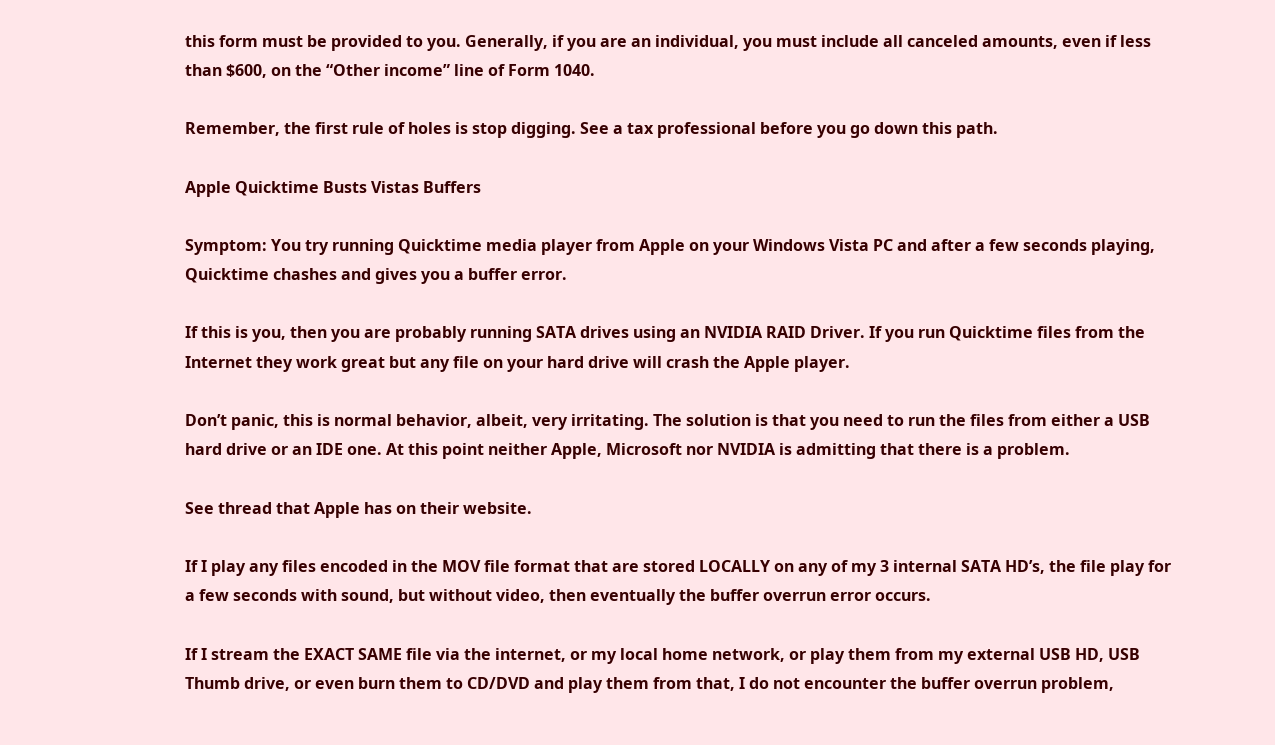this form must be provided to you. Generally, if you are an individual, you must include all canceled amounts, even if less than $600, on the “Other income” line of Form 1040.

Remember, the first rule of holes is stop digging. See a tax professional before you go down this path.

Apple Quicktime Busts Vistas Buffers

Symptom: You try running Quicktime media player from Apple on your Windows Vista PC and after a few seconds playing, Quicktime chashes and gives you a buffer error.

If this is you, then you are probably running SATA drives using an NVIDIA RAID Driver. If you run Quicktime files from the Internet they work great but any file on your hard drive will crash the Apple player.

Don’t panic, this is normal behavior, albeit, very irritating. The solution is that you need to run the files from either a USB hard drive or an IDE one. At this point neither Apple, Microsoft nor NVIDIA is admitting that there is a problem.

See thread that Apple has on their website.

If I play any files encoded in the MOV file format that are stored LOCALLY on any of my 3 internal SATA HD’s, the file play for a few seconds with sound, but without video, then eventually the buffer overrun error occurs.

If I stream the EXACT SAME file via the internet, or my local home network, or play them from my external USB HD, USB Thumb drive, or even burn them to CD/DVD and play them from that, I do not encounter the buffer overrun problem,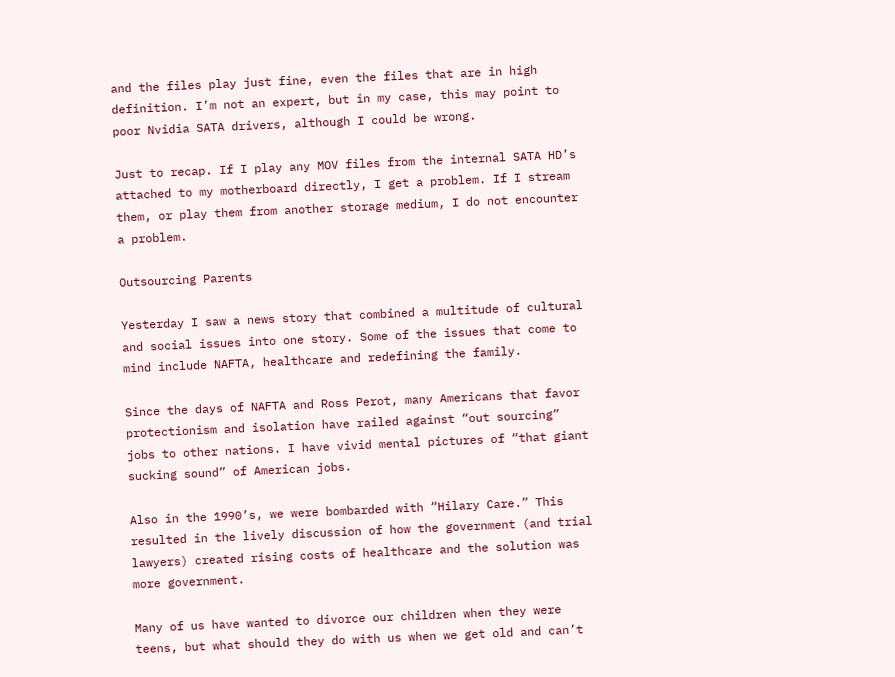and the files play just fine, even the files that are in high definition. I’m not an expert, but in my case, this may point to poor Nvidia SATA drivers, although I could be wrong.

Just to recap. If I play any MOV files from the internal SATA HD’s attached to my motherboard directly, I get a problem. If I stream them, or play them from another storage medium, I do not encounter a problem.

Outsourcing Parents

Yesterday I saw a news story that combined a multitude of cultural and social issues into one story. Some of the issues that come to mind include NAFTA, healthcare and redefining the family.

Since the days of NAFTA and Ross Perot, many Americans that favor protectionism and isolation have railed against “out sourcing” jobs to other nations. I have vivid mental pictures of “that giant sucking sound” of American jobs.

Also in the 1990’s, we were bombarded with “Hilary Care.” This resulted in the lively discussion of how the government (and trial lawyers) created rising costs of healthcare and the solution was more government.

Many of us have wanted to divorce our children when they were teens, but what should they do with us when we get old and can’t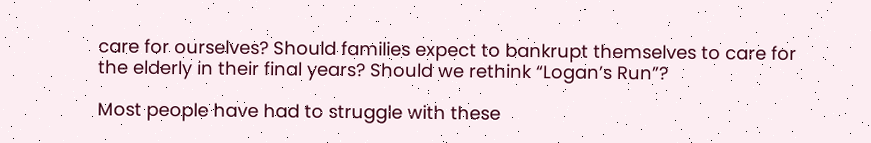care for ourselves? Should families expect to bankrupt themselves to care for the elderly in their final years? Should we rethink “Logan’s Run”?

Most people have had to struggle with these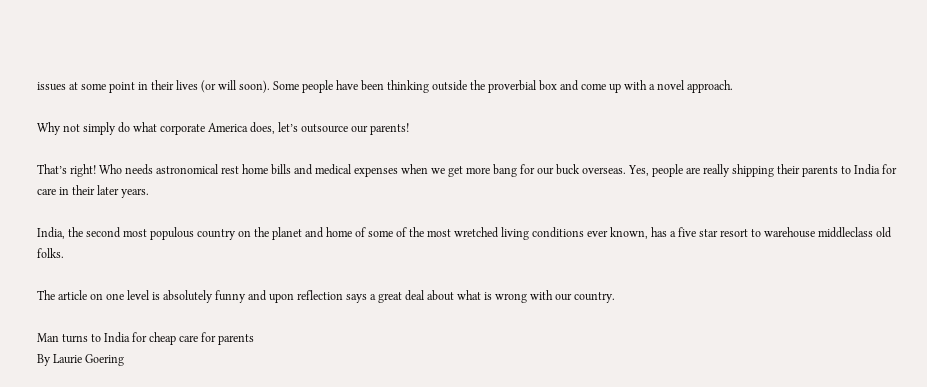issues at some point in their lives (or will soon). Some people have been thinking outside the proverbial box and come up with a novel approach.

Why not simply do what corporate America does, let’s outsource our parents!

That’s right! Who needs astronomical rest home bills and medical expenses when we get more bang for our buck overseas. Yes, people are really shipping their parents to India for care in their later years.

India, the second most populous country on the planet and home of some of the most wretched living conditions ever known, has a five star resort to warehouse middleclass old folks.

The article on one level is absolutely funny and upon reflection says a great deal about what is wrong with our country.

Man turns to India for cheap care for parents
By Laurie Goering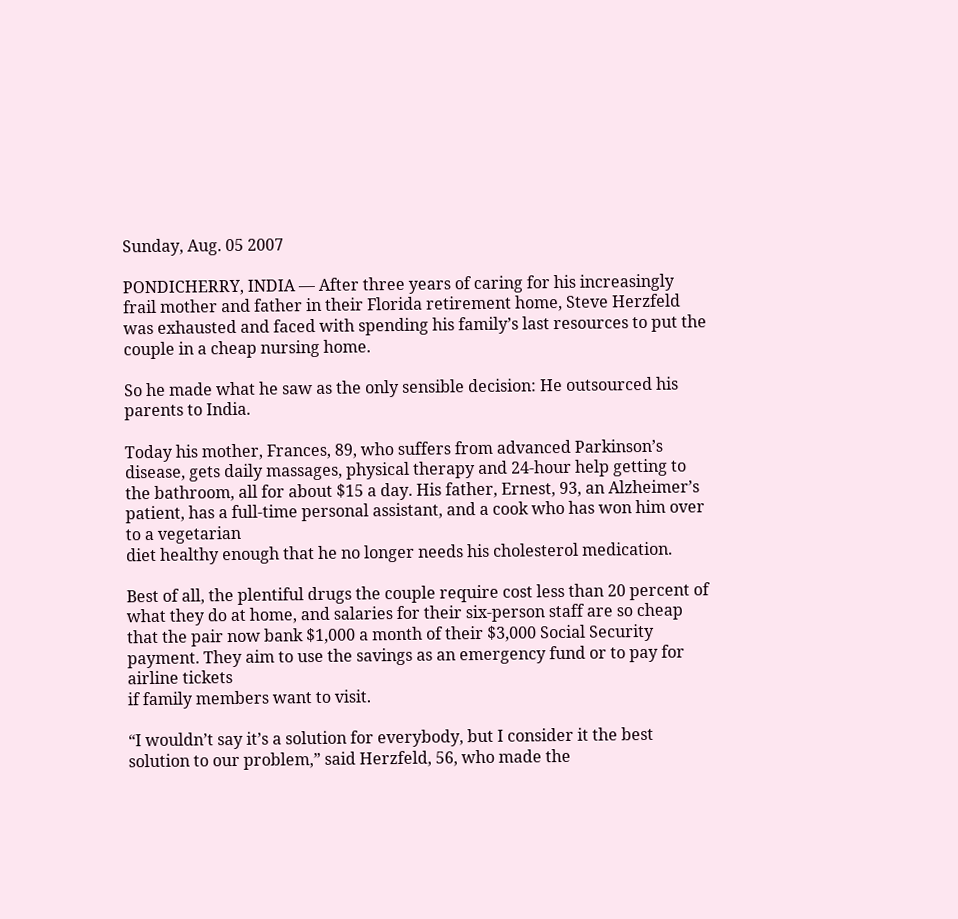Sunday, Aug. 05 2007

PONDICHERRY, INDIA — After three years of caring for his increasingly frail mother and father in their Florida retirement home, Steve Herzfeld was exhausted and faced with spending his family’s last resources to put the couple in a cheap nursing home.

So he made what he saw as the only sensible decision: He outsourced his parents to India.

Today his mother, Frances, 89, who suffers from advanced Parkinson’s disease, gets daily massages, physical therapy and 24-hour help getting to the bathroom, all for about $15 a day. His father, Ernest, 93, an Alzheimer’s patient, has a full-time personal assistant, and a cook who has won him over to a vegetarian
diet healthy enough that he no longer needs his cholesterol medication.

Best of all, the plentiful drugs the couple require cost less than 20 percent of what they do at home, and salaries for their six-person staff are so cheap that the pair now bank $1,000 a month of their $3,000 Social Security payment. They aim to use the savings as an emergency fund or to pay for airline tickets
if family members want to visit.

“I wouldn’t say it’s a solution for everybody, but I consider it the best solution to our problem,” said Herzfeld, 56, who made the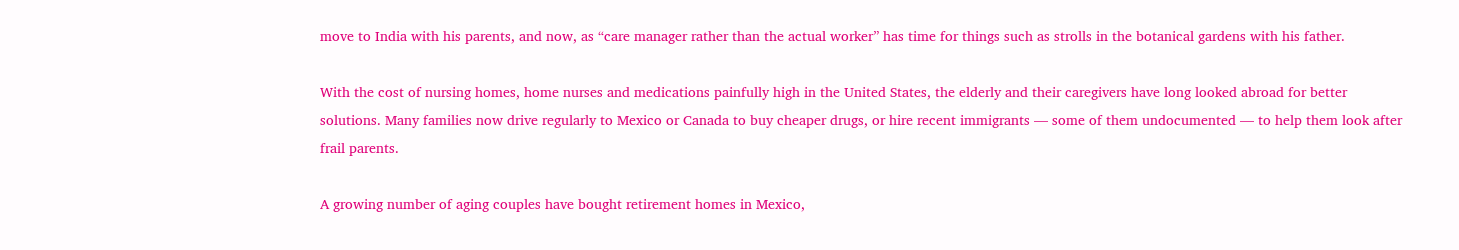move to India with his parents, and now, as “care manager rather than the actual worker” has time for things such as strolls in the botanical gardens with his father.

With the cost of nursing homes, home nurses and medications painfully high in the United States, the elderly and their caregivers have long looked abroad for better solutions. Many families now drive regularly to Mexico or Canada to buy cheaper drugs, or hire recent immigrants — some of them undocumented — to help them look after frail parents.

A growing number of aging couples have bought retirement homes in Mexico,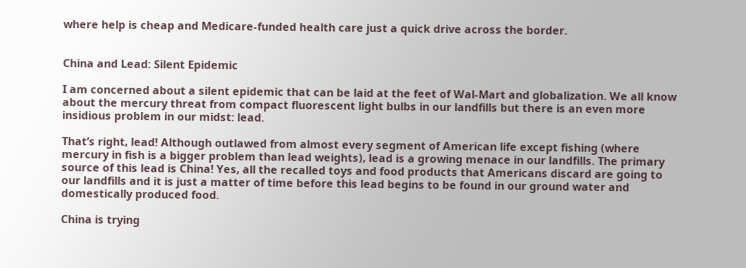where help is cheap and Medicare-funded health care just a quick drive across the border.


China and Lead: Silent Epidemic

I am concerned about a silent epidemic that can be laid at the feet of Wal-Mart and globalization. We all know about the mercury threat from compact fluorescent light bulbs in our landfills but there is an even more insidious problem in our midst: lead.

That’s right, lead! Although outlawed from almost every segment of American life except fishing (where mercury in fish is a bigger problem than lead weights), lead is a growing menace in our landfills. The primary source of this lead is China! Yes, all the recalled toys and food products that Americans discard are going to our landfills and it is just a matter of time before this lead begins to be found in our ground water and domestically produced food.

China is trying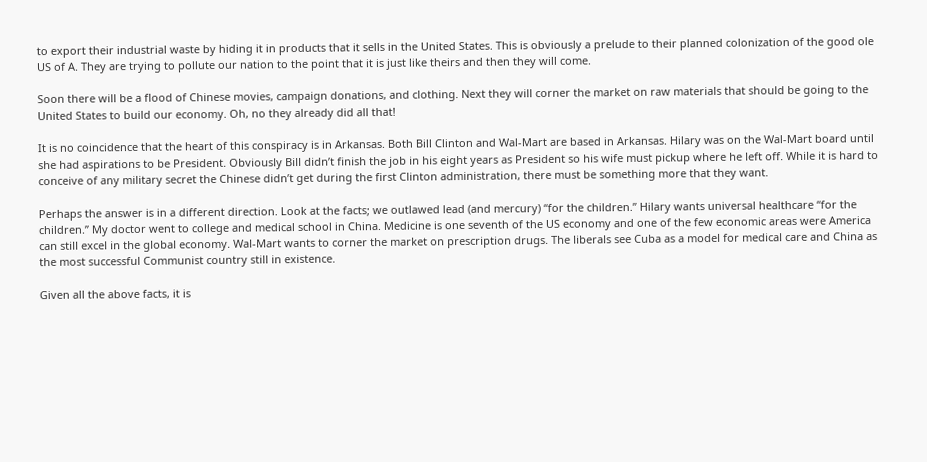to export their industrial waste by hiding it in products that it sells in the United States. This is obviously a prelude to their planned colonization of the good ole US of A. They are trying to pollute our nation to the point that it is just like theirs and then they will come.

Soon there will be a flood of Chinese movies, campaign donations, and clothing. Next they will corner the market on raw materials that should be going to the United States to build our economy. Oh, no they already did all that!

It is no coincidence that the heart of this conspiracy is in Arkansas. Both Bill Clinton and Wal-Mart are based in Arkansas. Hilary was on the Wal-Mart board until she had aspirations to be President. Obviously Bill didn’t finish the job in his eight years as President so his wife must pickup where he left off. While it is hard to conceive of any military secret the Chinese didn’t get during the first Clinton administration, there must be something more that they want.

Perhaps the answer is in a different direction. Look at the facts; we outlawed lead (and mercury) “for the children.” Hilary wants universal healthcare “for the children.” My doctor went to college and medical school in China. Medicine is one seventh of the US economy and one of the few economic areas were America can still excel in the global economy. Wal-Mart wants to corner the market on prescription drugs. The liberals see Cuba as a model for medical care and China as the most successful Communist country still in existence.

Given all the above facts, it is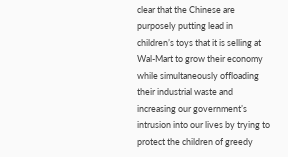clear that the Chinese are purposely putting lead in children’s toys that it is selling at Wal-Mart to grow their economy while simultaneously offloading their industrial waste and increasing our government’s intrusion into our lives by trying to protect the children of greedy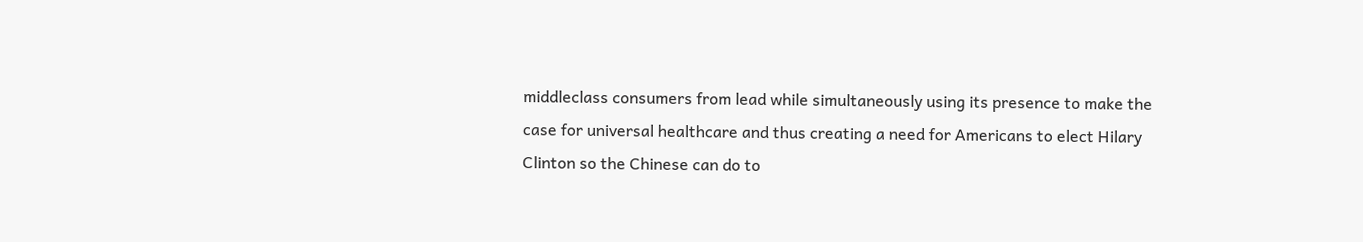middleclass consumers from lead while simultaneously using its presence to make the case for universal healthcare and thus creating a need for Americans to elect Hilary Clinton so the Chinese can do to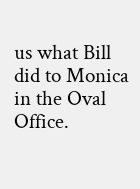us what Bill did to Monica in the Oval Office.